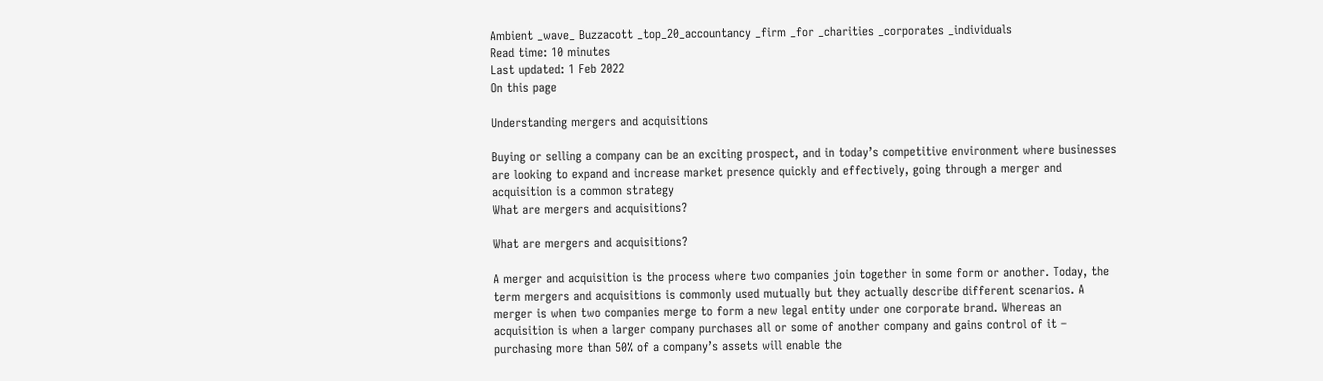Ambient _wave_ Buzzacott _top_20_accountancy _firm _for _charities _corporates _individuals
Read time: 10 minutes
Last updated: 1 Feb 2022
On this page

Understanding mergers and acquisitions

Buying or selling a company can be an exciting prospect, and in today’s competitive environment where businesses are looking to expand and increase market presence quickly and effectively, going through a merger and acquisition is a common strategy
What are mergers and acquisitions?

What are mergers and acquisitions?

A merger and acquisition is the process where two companies join together in some form or another. Today, the term mergers and acquisitions is commonly used mutually but they actually describe different scenarios. A merger is when two companies merge to form a new legal entity under one corporate brand. Whereas an acquisition is when a larger company purchases all or some of another company and gains control of it – purchasing more than 50% of a company’s assets will enable the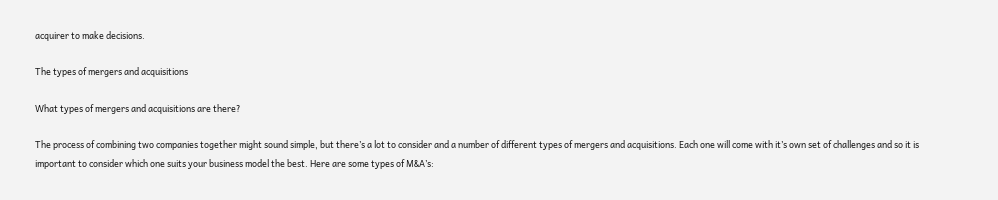acquirer to make decisions.

The types of mergers and acquisitions

What types of mergers and acquisitions are there?

The process of combining two companies together might sound simple, but there’s a lot to consider and a number of different types of mergers and acquisitions. Each one will come with it’s own set of challenges and so it is important to consider which one suits your business model the best. Here are some types of M&A’s: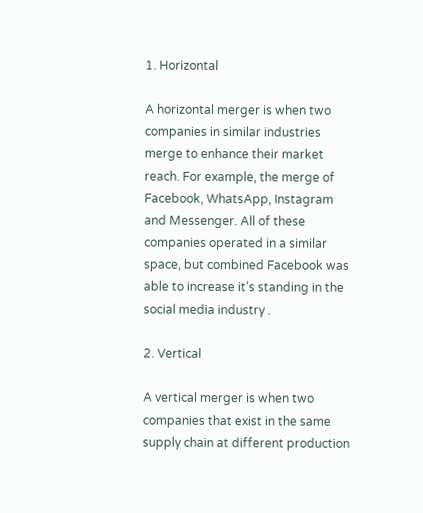1. Horizontal

A horizontal merger is when two companies in similar industries merge to enhance their market reach. For example, the merge of Facebook, WhatsApp, Instagram and Messenger. All of these companies operated in a similar space, but combined Facebook was able to increase it’s standing in the social media industry .

2. Vertical

A vertical merger is when two companies that exist in the same supply chain at different production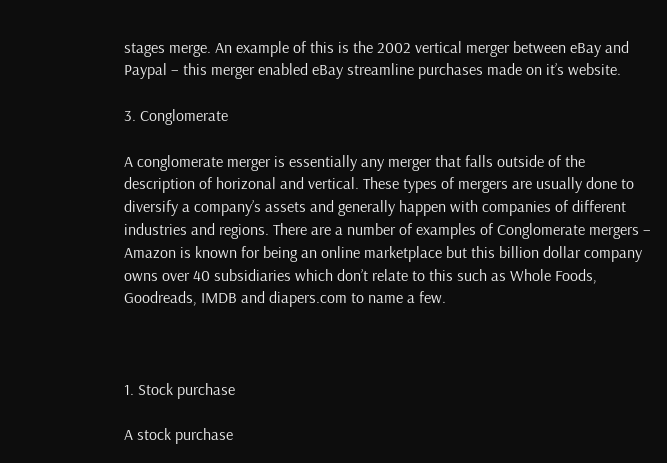stages merge. An example of this is the 2002 vertical merger between eBay and Paypal – this merger enabled eBay streamline purchases made on it’s website.

3. Conglomerate

A conglomerate merger is essentially any merger that falls outside of the description of horizonal and vertical. These types of mergers are usually done to diversify a company’s assets and generally happen with companies of different industries and regions. There are a number of examples of Conglomerate mergers – Amazon is known for being an online marketplace but this billion dollar company owns over 40 subsidiaries which don’t relate to this such as Whole Foods, Goodreads, IMDB and diapers.com to name a few.



1. Stock purchase

A stock purchase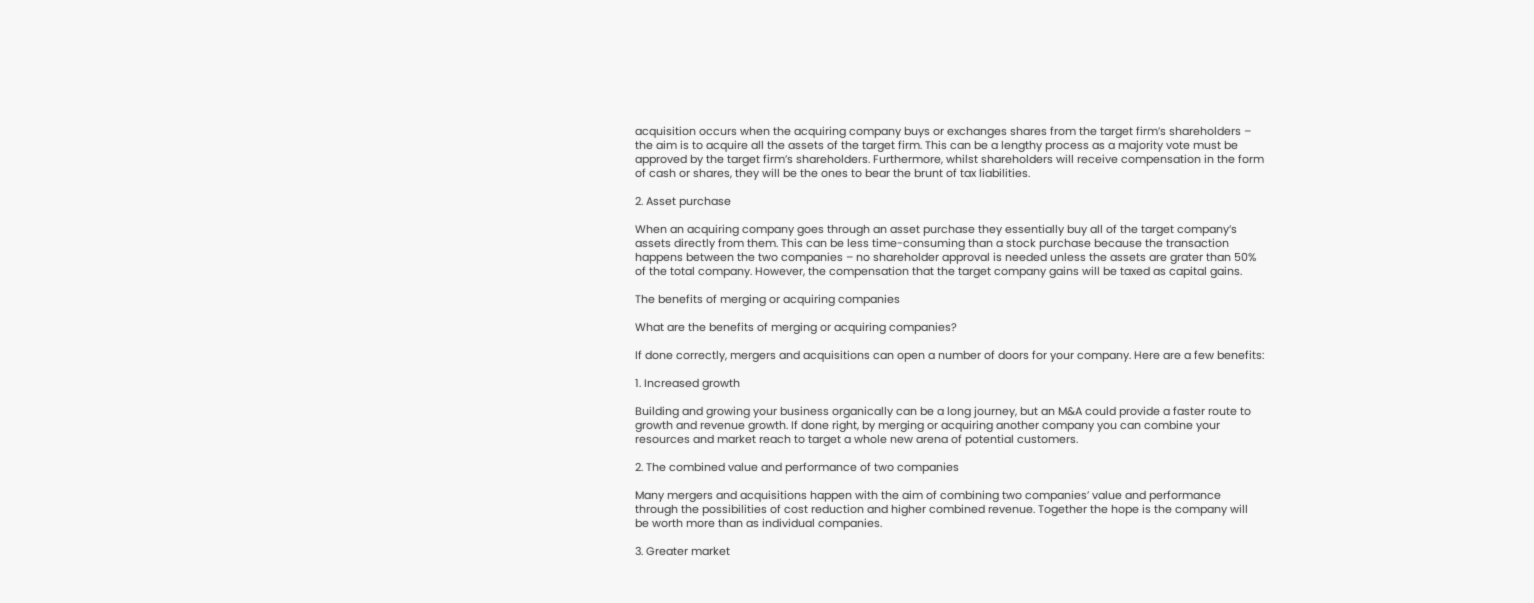acquisition occurs when the acquiring company buys or exchanges shares from the target firm’s shareholders – the aim is to acquire all the assets of the target firm. This can be a lengthy process as a majority vote must be approved by the target firm’s shareholders. Furthermore, whilst shareholders will receive compensation in the form of cash or shares, they will be the ones to bear the brunt of tax liabilities.

2. Asset purchase

When an acquiring company goes through an asset purchase they essentially buy all of the target company’s assets directly from them. This can be less time-consuming than a stock purchase because the transaction happens between the two companies – no shareholder approval is needed unless the assets are grater than 50% of the total company. However, the compensation that the target company gains will be taxed as capital gains.

The benefits of merging or acquiring companies

What are the benefits of merging or acquiring companies?

If done correctly, mergers and acquisitions can open a number of doors for your company. Here are a few benefits:

1. Increased growth

Building and growing your business organically can be a long journey, but an M&A could provide a faster route to growth and revenue growth. If done right, by merging or acquiring another company you can combine your resources and market reach to target a whole new arena of potential customers.

2. The combined value and performance of two companies

Many mergers and acquisitions happen with the aim of combining two companies’ value and performance through the possibilities of cost reduction and higher combined revenue. Together the hope is the company will be worth more than as individual companies.

3. Greater market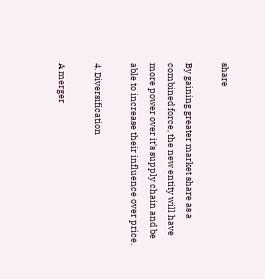share

By gaining greater market share as a combined force, the new entity will have more power over it’s supply chain and be able to increase their influence over price.

4. Diversification

A merger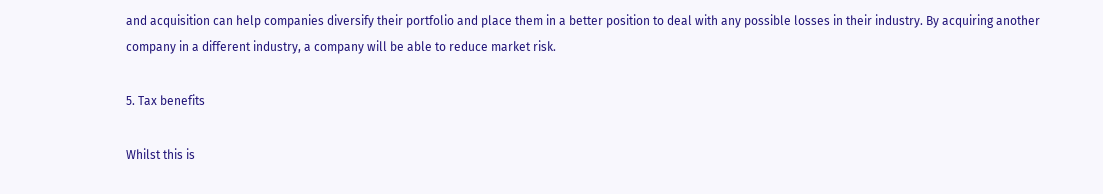and acquisition can help companies diversify their portfolio and place them in a better position to deal with any possible losses in their industry. By acquiring another company in a different industry, a company will be able to reduce market risk.

5. Tax benefits

Whilst this is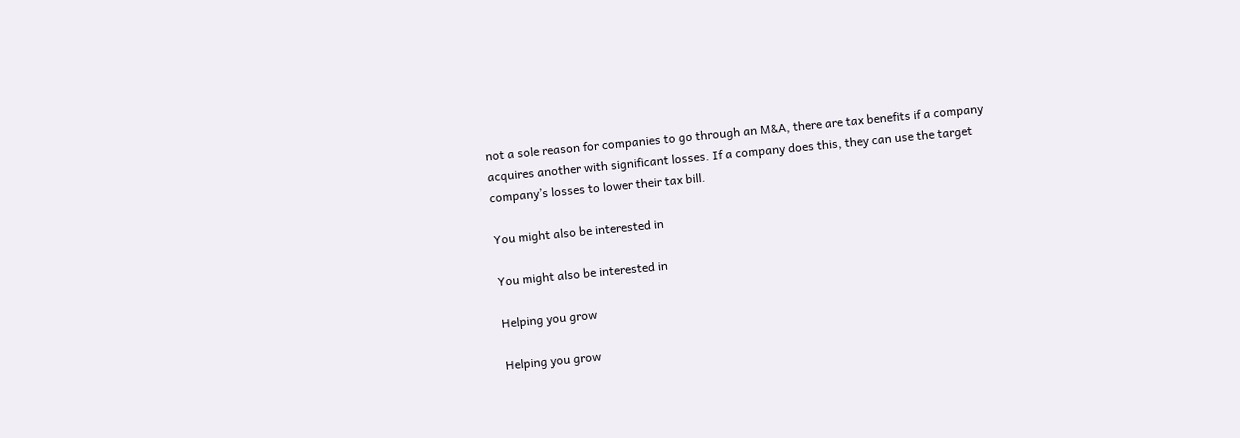not a sole reason for companies to go through an M&A, there are tax benefits if a company acquires another with significant losses. If a company does this, they can use the target company’s losses to lower their tax bill.

You might also be interested in

You might also be interested in

Helping you grow

Helping you grow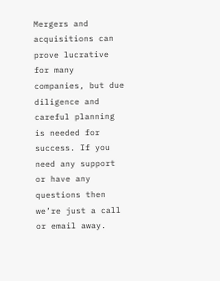Mergers and acquisitions can prove lucrative for many companies, but due diligence and careful planning is needed for success. If you need any support or have any questions then we’re just a call or email away.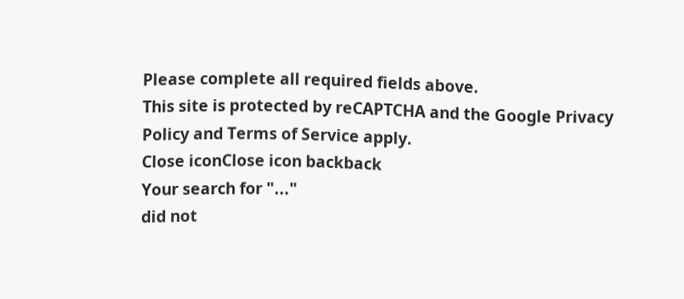Please complete all required fields above.
This site is protected by reCAPTCHA and the Google Privacy Policy and Terms of Service apply.
Close iconClose icon backback
Your search for "..."
did not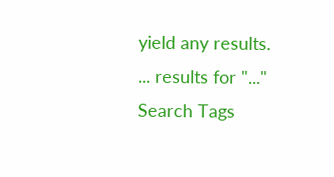yield any results.
... results for "..."
Search Tags